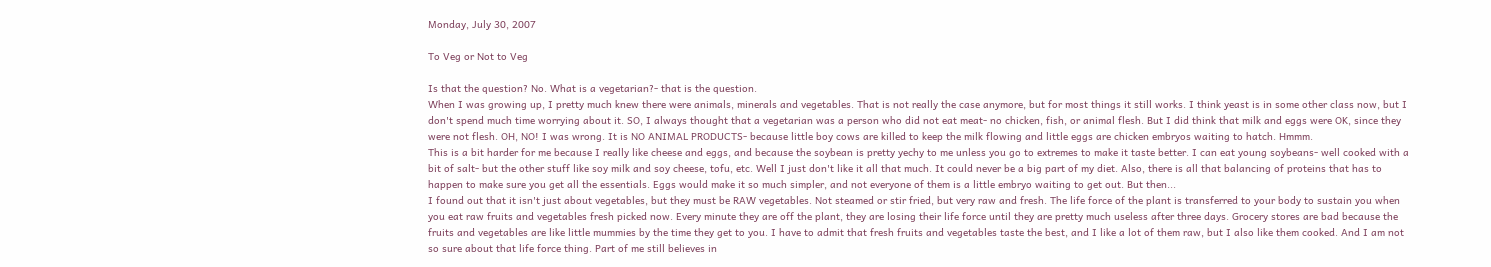Monday, July 30, 2007

To Veg or Not to Veg

Is that the question? No. What is a vegetarian?- that is the question.
When I was growing up, I pretty much knew there were animals, minerals and vegetables. That is not really the case anymore, but for most things it still works. I think yeast is in some other class now, but I don't spend much time worrying about it. SO, I always thought that a vegetarian was a person who did not eat meat- no chicken, fish, or animal flesh. But I did think that milk and eggs were OK, since they were not flesh. OH, NO! I was wrong. It is NO ANIMAL PRODUCTS- because little boy cows are killed to keep the milk flowing and little eggs are chicken embryos waiting to hatch. Hmmm.
This is a bit harder for me because I really like cheese and eggs, and because the soybean is pretty yechy to me unless you go to extremes to make it taste better. I can eat young soybeans- well cooked with a bit of salt- but the other stuff like soy milk and soy cheese, tofu, etc. Well I just don't like it all that much. It could never be a big part of my diet. Also, there is all that balancing of proteins that has to happen to make sure you get all the essentials. Eggs would make it so much simpler, and not everyone of them is a little embryo waiting to get out. But then...
I found out that it isn't just about vegetables, but they must be RAW vegetables. Not steamed or stir fried, but very raw and fresh. The life force of the plant is transferred to your body to sustain you when you eat raw fruits and vegetables fresh picked now. Every minute they are off the plant, they are losing their life force until they are pretty much useless after three days. Grocery stores are bad because the fruits and vegetables are like little mummies by the time they get to you. I have to admit that fresh fruits and vegetables taste the best, and I like a lot of them raw, but I also like them cooked. And I am not so sure about that life force thing. Part of me still believes in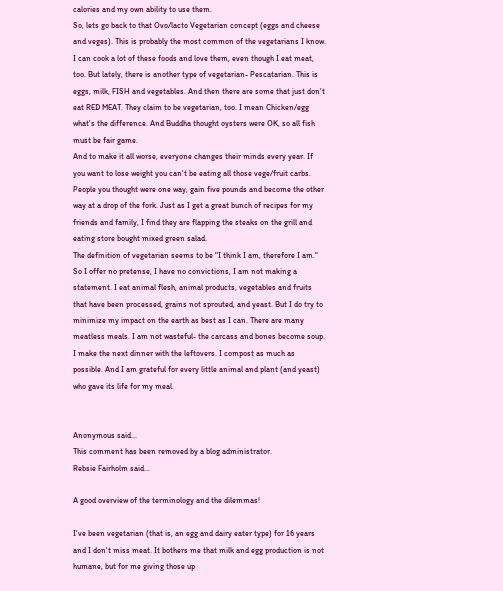calories and my own ability to use them.
So, lets go back to that Ovo/lacto Vegetarian concept (eggs and cheese and veges). This is probably the most common of the vegetarians I know. I can cook a lot of these foods and love them, even though I eat meat, too. But lately, there is another type of vegetarian- Pescatarian. This is eggs, milk, FISH and vegetables. And then there are some that just don't eat RED MEAT. They claim to be vegetarian, too. I mean Chicken/egg what's the difference. And Buddha thought oysters were OK, so all fish must be fair game.
And to make it all worse, everyone changes their minds every year. If you want to lose weight you can't be eating all those vege/fruit carbs. People you thought were one way, gain five pounds and become the other way at a drop of the fork. Just as I get a great bunch of recipes for my friends and family, I find they are flapping the steaks on the grill and eating store bought mixed green salad.
The definition of vegetarian seems to be "I think I am, therefore I am."
So I offer no pretense, I have no convictions, I am not making a statement. I eat animal flesh, animal products, vegetables and fruits that have been processed, grains not sprouted, and yeast. But I do try to minimize my impact on the earth as best as I can. There are many meatless meals. I am not wasteful- the carcass and bones become soup. I make the next dinner with the leftovers. I compost as much as possible. And I am grateful for every little animal and plant (and yeast) who gave its life for my meal.


Anonymous said...
This comment has been removed by a blog administrator.
Rebsie Fairholm said...

A good overview of the terminology and the dilemmas!

I've been vegetarian (that is, an egg and dairy eater type) for 16 years and I don't miss meat. It bothers me that milk and egg production is not humane, but for me giving those up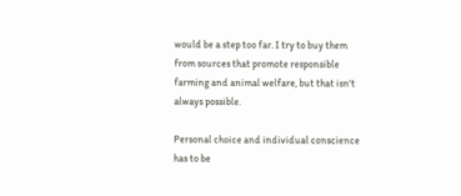would be a step too far. I try to buy them from sources that promote responsible farming and animal welfare, but that isn't always possible.

Personal choice and individual conscience has to be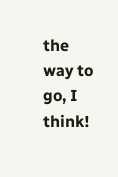the way to go, I think!